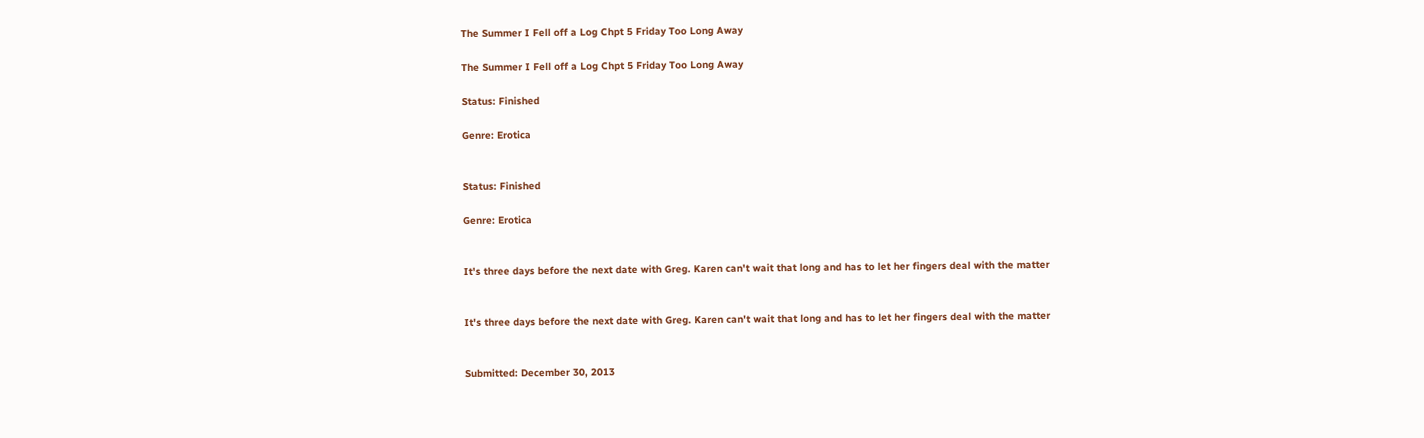The Summer I Fell off a Log Chpt 5 Friday Too Long Away

The Summer I Fell off a Log Chpt 5 Friday Too Long Away

Status: Finished

Genre: Erotica


Status: Finished

Genre: Erotica


It's three days before the next date with Greg. Karen can't wait that long and has to let her fingers deal with the matter


It's three days before the next date with Greg. Karen can't wait that long and has to let her fingers deal with the matter


Submitted: December 30, 2013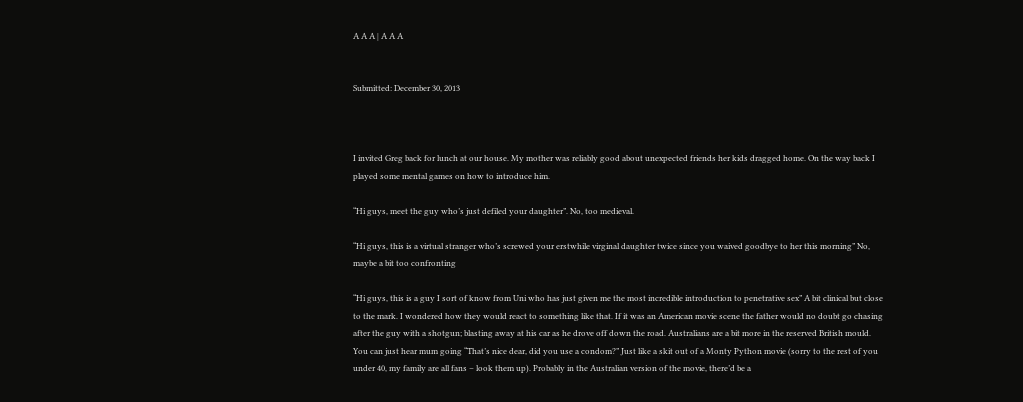A A A | A A A


Submitted: December 30, 2013



I invited Greg back for lunch at our house. My mother was reliably good about unexpected friends her kids dragged home. On the way back I played some mental games on how to introduce him.

“Hi guys, meet the guy who’s just defiled your daughter”. No, too medieval.

“Hi guys, this is a virtual stranger who’s screwed your erstwhile virginal daughter twice since you waived goodbye to her this morning” No, maybe a bit too confronting

“Hi guys, this is a guy I sort of know from Uni who has just given me the most incredible introduction to penetrative sex” A bit clinical but close to the mark. I wondered how they would react to something like that. If it was an American movie scene the father would no doubt go chasing after the guy with a shotgun; blasting away at his car as he drove off down the road. Australians are a bit more in the reserved British mould. You can just hear mum going “That’s nice dear, did you use a condom?” Just like a skit out of a Monty Python movie (sorry to the rest of you under 40, my family are all fans – look them up). Probably in the Australian version of the movie, there’d be a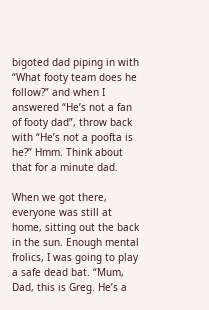bigoted dad piping in with “What footy team does he follow?” and when I answered “He’s not a fan of footy dad”, throw back with “He’s not a poofta is he?” Hmm. Think about that for a minute dad.

When we got there, everyone was still at home, sitting out the back in the sun. Enough mental frolics, I was going to play a safe dead bat. “Mum, Dad, this is Greg. He’s a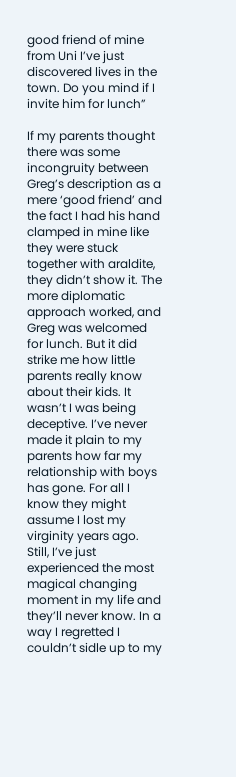good friend of mine from Uni I’ve just discovered lives in the town. Do you mind if I invite him for lunch”

If my parents thought there was some incongruity between Greg’s description as a mere ‘good friend’ and the fact I had his hand clamped in mine like they were stuck together with araldite, they didn’t show it. The more diplomatic approach worked, and Greg was welcomed for lunch. But it did strike me how little parents really know about their kids. It wasn’t I was being deceptive. I’ve never made it plain to my parents how far my relationship with boys has gone. For all I know they might assume I lost my virginity years ago. Still, I’ve just experienced the most magical changing moment in my life and they’ll never know. In a way I regretted I couldn’t sidle up to my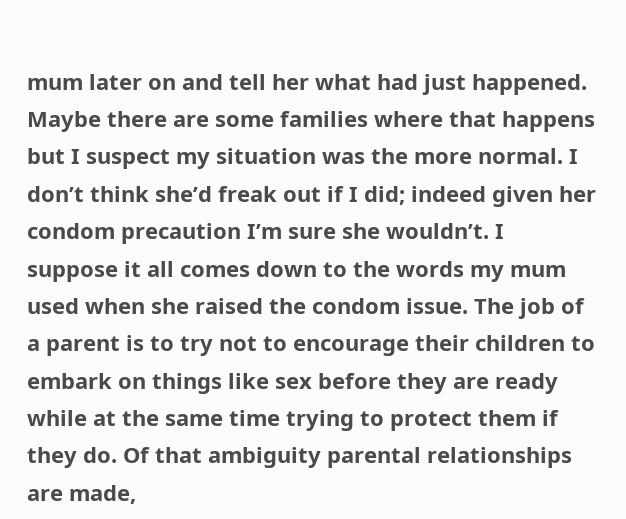mum later on and tell her what had just happened. Maybe there are some families where that happens but I suspect my situation was the more normal. I don’t think she’d freak out if I did; indeed given her condom precaution I’m sure she wouldn’t. I suppose it all comes down to the words my mum used when she raised the condom issue. The job of a parent is to try not to encourage their children to embark on things like sex before they are ready while at the same time trying to protect them if they do. Of that ambiguity parental relationships are made,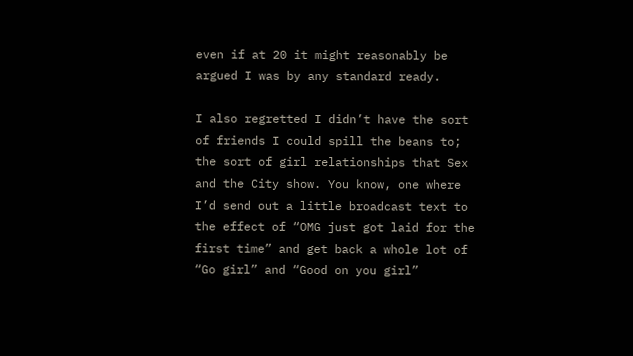even if at 20 it might reasonably be argued I was by any standard ready.

I also regretted I didn’t have the sort of friends I could spill the beans to; the sort of girl relationships that Sex and the City show. You know, one where I’d send out a little broadcast text to the effect of “OMG just got laid for the first time” and get back a whole lot of “Go girl” and “Good on you girl”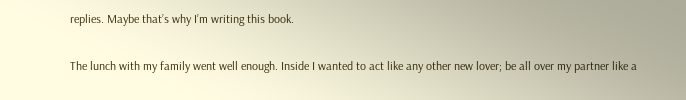replies. Maybe that’s why I’m writing this book.

The lunch with my family went well enough. Inside I wanted to act like any other new lover; be all over my partner like a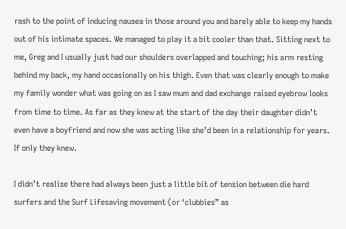rash to the point of inducing nausea in those around you and barely able to keep my hands out of his intimate spaces. We managed to play it a bit cooler than that. Sitting next to me, Greg and I usually just had our shoulders overlapped and touching; his arm resting behind my back, my hand occasionally on his thigh. Even that was clearly enough to make my family wonder what was going on as I saw mum and dad exchange raised eyebrow looks from time to time. As far as they knew at the start of the day their daughter didn’t even have a boyfriend and now she was acting like she’d been in a relationship for years. If only they knew.

I didn’t realise there had always been just a little bit of tension between die hard surfers and the Surf Lifesaving movement (or ‘clubbies” as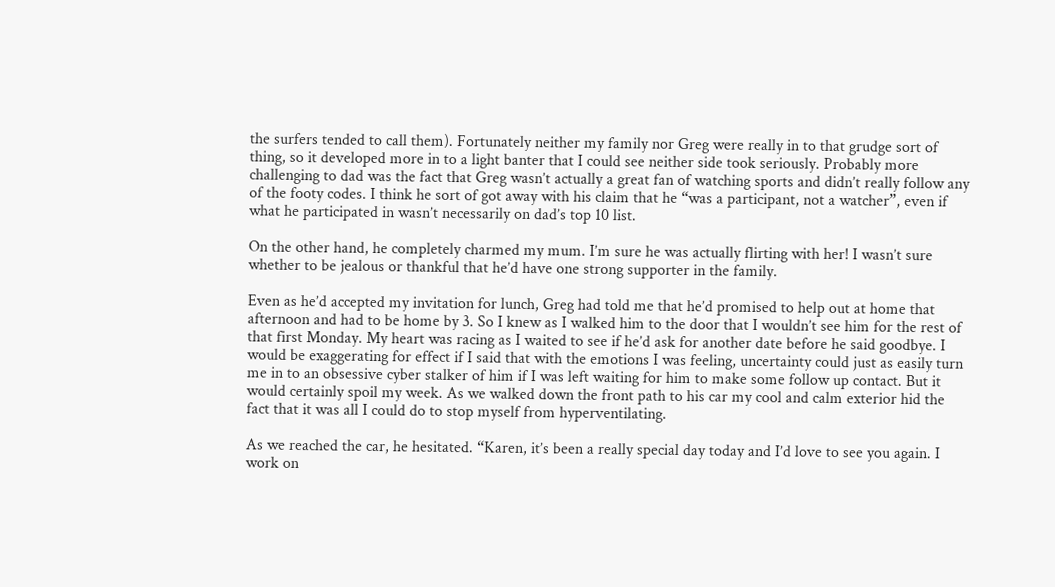the surfers tended to call them). Fortunately neither my family nor Greg were really in to that grudge sort of thing, so it developed more in to a light banter that I could see neither side took seriously. Probably more challenging to dad was the fact that Greg wasn’t actually a great fan of watching sports and didn’t really follow any of the footy codes. I think he sort of got away with his claim that he “was a participant, not a watcher”, even if what he participated in wasn’t necessarily on dad’s top 10 list.

On the other hand, he completely charmed my mum. I’m sure he was actually flirting with her! I wasn’t sure whether to be jealous or thankful that he’d have one strong supporter in the family.

Even as he’d accepted my invitation for lunch, Greg had told me that he’d promised to help out at home that afternoon and had to be home by 3. So I knew as I walked him to the door that I wouldn’t see him for the rest of that first Monday. My heart was racing as I waited to see if he’d ask for another date before he said goodbye. I would be exaggerating for effect if I said that with the emotions I was feeling, uncertainty could just as easily turn me in to an obsessive cyber stalker of him if I was left waiting for him to make some follow up contact. But it would certainly spoil my week. As we walked down the front path to his car my cool and calm exterior hid the fact that it was all I could do to stop myself from hyperventilating.

As we reached the car, he hesitated. “Karen, it’s been a really special day today and I’d love to see you again. I work on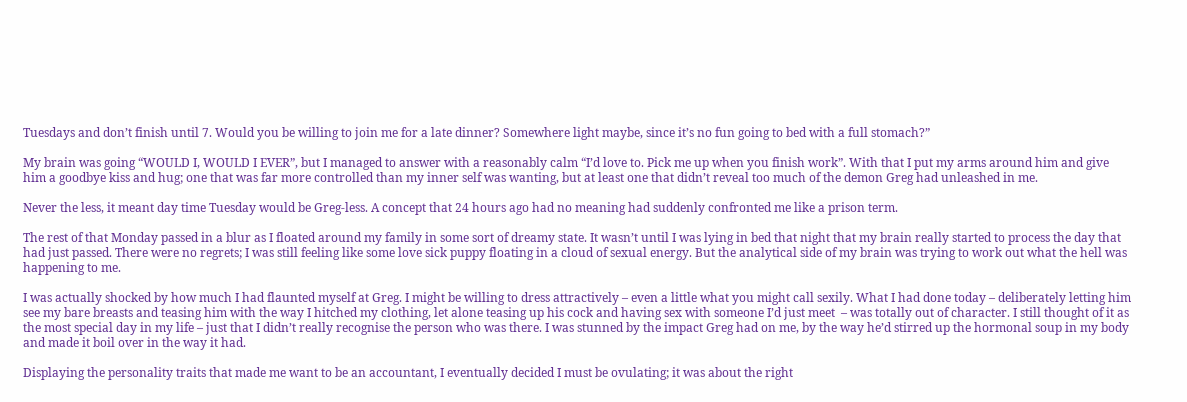Tuesdays and don’t finish until 7. Would you be willing to join me for a late dinner? Somewhere light maybe, since it’s no fun going to bed with a full stomach?”

My brain was going “WOULD I, WOULD I EVER”, but I managed to answer with a reasonably calm “I’d love to. Pick me up when you finish work”. With that I put my arms around him and give him a goodbye kiss and hug; one that was far more controlled than my inner self was wanting, but at least one that didn’t reveal too much of the demon Greg had unleashed in me.

Never the less, it meant day time Tuesday would be Greg-less. A concept that 24 hours ago had no meaning had suddenly confronted me like a prison term.

The rest of that Monday passed in a blur as I floated around my family in some sort of dreamy state. It wasn’t until I was lying in bed that night that my brain really started to process the day that had just passed. There were no regrets; I was still feeling like some love sick puppy floating in a cloud of sexual energy. But the analytical side of my brain was trying to work out what the hell was happening to me.

I was actually shocked by how much I had flaunted myself at Greg. I might be willing to dress attractively – even a little what you might call sexily. What I had done today – deliberately letting him see my bare breasts and teasing him with the way I hitched my clothing, let alone teasing up his cock and having sex with someone I’d just meet  – was totally out of character. I still thought of it as the most special day in my life – just that I didn’t really recognise the person who was there. I was stunned by the impact Greg had on me, by the way he’d stirred up the hormonal soup in my body and made it boil over in the way it had.

Displaying the personality traits that made me want to be an accountant, I eventually decided I must be ovulating; it was about the right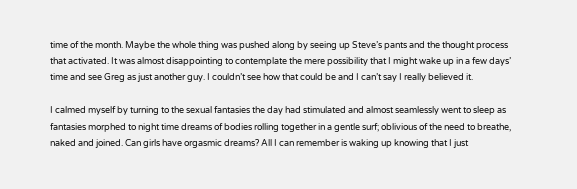time of the month. Maybe the whole thing was pushed along by seeing up Steve’s pants and the thought process that activated. It was almost disappointing to contemplate the mere possibility that I might wake up in a few days’ time and see Greg as just another guy. I couldn’t see how that could be and I can’t say I really believed it.

I calmed myself by turning to the sexual fantasies the day had stimulated and almost seamlessly went to sleep as fantasies morphed to night time dreams of bodies rolling together in a gentle surf; oblivious of the need to breathe, naked and joined. Can girls have orgasmic dreams? All I can remember is waking up knowing that I just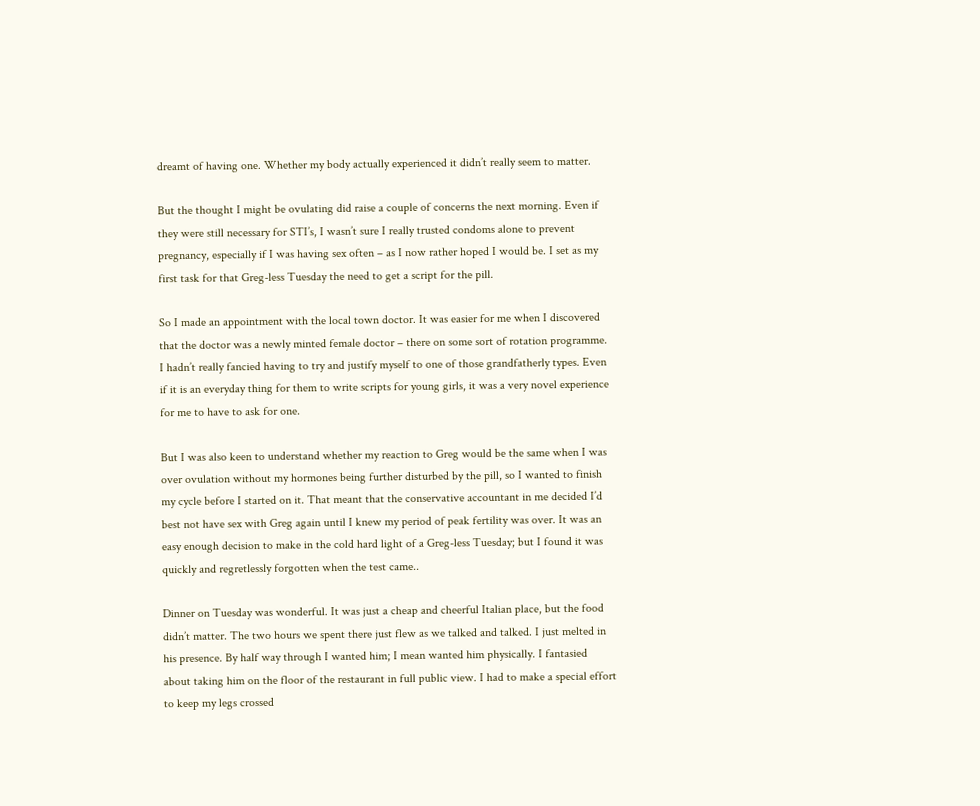dreamt of having one. Whether my body actually experienced it didn’t really seem to matter.

But the thought I might be ovulating did raise a couple of concerns the next morning. Even if they were still necessary for STI’s, I wasn’t sure I really trusted condoms alone to prevent pregnancy, especially if I was having sex often – as I now rather hoped I would be. I set as my first task for that Greg-less Tuesday the need to get a script for the pill.

So I made an appointment with the local town doctor. It was easier for me when I discovered that the doctor was a newly minted female doctor – there on some sort of rotation programme. I hadn’t really fancied having to try and justify myself to one of those grandfatherly types. Even if it is an everyday thing for them to write scripts for young girls, it was a very novel experience for me to have to ask for one.

But I was also keen to understand whether my reaction to Greg would be the same when I was over ovulation without my hormones being further disturbed by the pill, so I wanted to finish my cycle before I started on it. That meant that the conservative accountant in me decided I’d best not have sex with Greg again until I knew my period of peak fertility was over. It was an easy enough decision to make in the cold hard light of a Greg-less Tuesday; but I found it was quickly and regretlessly forgotten when the test came..

Dinner on Tuesday was wonderful. It was just a cheap and cheerful Italian place, but the food didn’t matter. The two hours we spent there just flew as we talked and talked. I just melted in his presence. By half way through I wanted him; I mean wanted him physically. I fantasied about taking him on the floor of the restaurant in full public view. I had to make a special effort to keep my legs crossed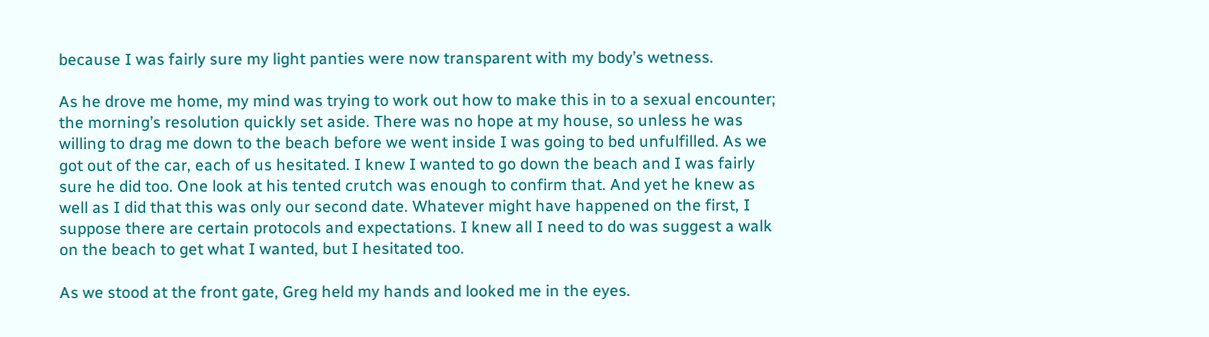because I was fairly sure my light panties were now transparent with my body’s wetness.

As he drove me home, my mind was trying to work out how to make this in to a sexual encounter; the morning’s resolution quickly set aside. There was no hope at my house, so unless he was willing to drag me down to the beach before we went inside I was going to bed unfulfilled. As we got out of the car, each of us hesitated. I knew I wanted to go down the beach and I was fairly sure he did too. One look at his tented crutch was enough to confirm that. And yet he knew as well as I did that this was only our second date. Whatever might have happened on the first, I suppose there are certain protocols and expectations. I knew all I need to do was suggest a walk on the beach to get what I wanted, but I hesitated too.

As we stood at the front gate, Greg held my hands and looked me in the eyes.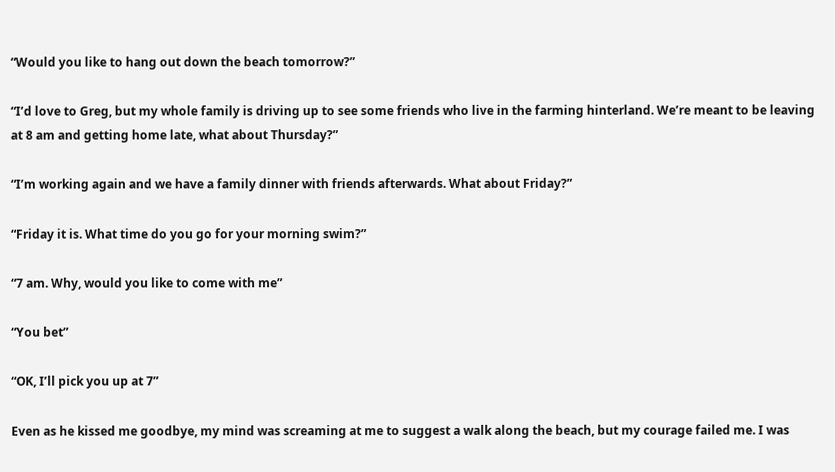“Would you like to hang out down the beach tomorrow?”

“I’d love to Greg, but my whole family is driving up to see some friends who live in the farming hinterland. We’re meant to be leaving at 8 am and getting home late, what about Thursday?”

“I’m working again and we have a family dinner with friends afterwards. What about Friday?”

“Friday it is. What time do you go for your morning swim?”

“7 am. Why, would you like to come with me”

“You bet”

“OK, I’ll pick you up at 7”

Even as he kissed me goodbye, my mind was screaming at me to suggest a walk along the beach, but my courage failed me. I was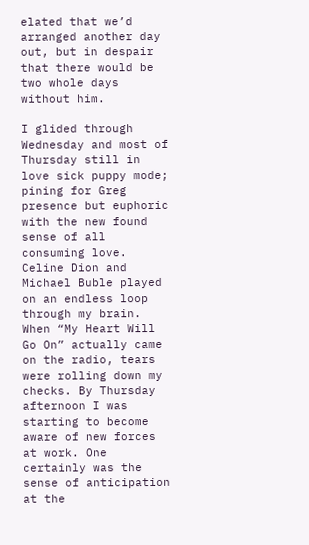elated that we’d arranged another day out, but in despair that there would be two whole days without him.

I glided through Wednesday and most of Thursday still in love sick puppy mode; pining for Greg presence but euphoric with the new found sense of all consuming love. Celine Dion and Michael Buble played on an endless loop through my brain. When “My Heart Will Go On” actually came on the radio, tears were rolling down my checks. By Thursday afternoon I was starting to become aware of new forces at work. One certainly was the sense of anticipation at the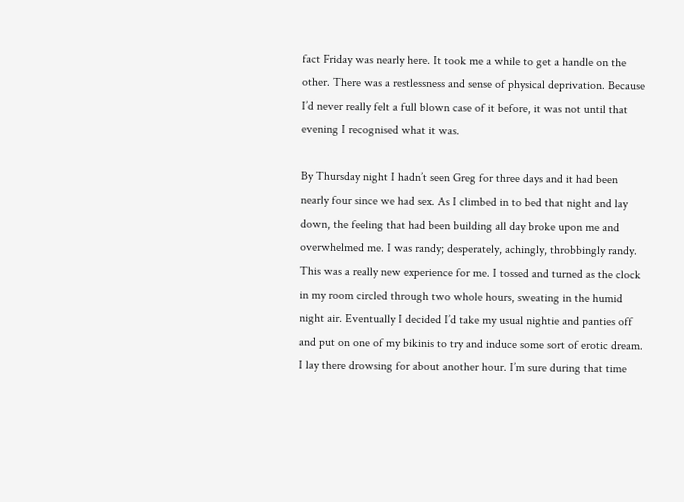fact Friday was nearly here. It took me a while to get a handle on the other. There was a restlessness and sense of physical deprivation. Because I’d never really felt a full blown case of it before, it was not until that evening I recognised what it was.

By Thursday night I hadn’t seen Greg for three days and it had been nearly four since we had sex. As I climbed in to bed that night and lay down, the feeling that had been building all day broke upon me and overwhelmed me. I was randy; desperately, achingly, throbbingly randy. This was a really new experience for me. I tossed and turned as the clock in my room circled through two whole hours, sweating in the humid night air. Eventually I decided I’d take my usual nightie and panties off and put on one of my bikinis to try and induce some sort of erotic dream. I lay there drowsing for about another hour. I’m sure during that time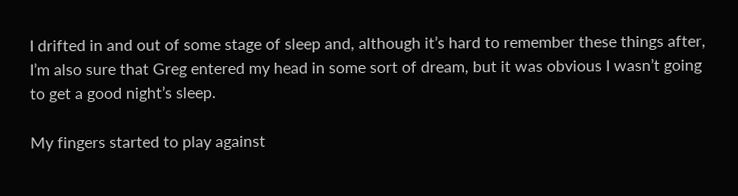I drifted in and out of some stage of sleep and, although it’s hard to remember these things after, I’m also sure that Greg entered my head in some sort of dream, but it was obvious I wasn’t going to get a good night’s sleep.

My fingers started to play against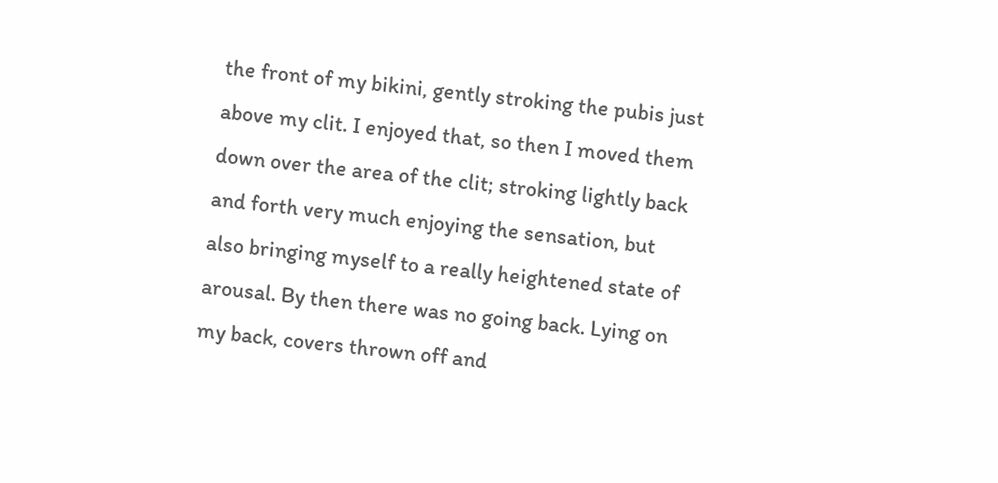the front of my bikini, gently stroking the pubis just above my clit. I enjoyed that, so then I moved them down over the area of the clit; stroking lightly back and forth very much enjoying the sensation, but also bringing myself to a really heightened state of arousal. By then there was no going back. Lying on my back, covers thrown off and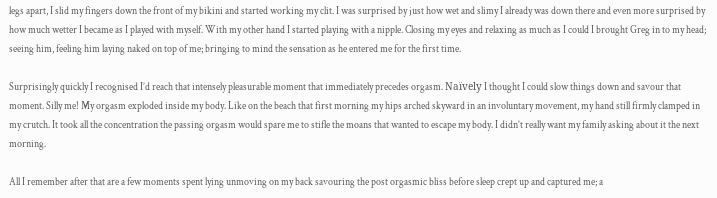legs apart, I slid my fingers down the front of my bikini and started working my clit. I was surprised by just how wet and slimy I already was down there and even more surprised by how much wetter I became as I played with myself. With my other hand I started playing with a nipple. Closing my eyes and relaxing as much as I could I brought Greg in to my head; seeing him, feeling him laying naked on top of me; bringing to mind the sensation as he entered me for the first time.

Surprisingly quickly I recognised I’d reach that intensely pleasurable moment that immediately precedes orgasm. Naïvely I thought I could slow things down and savour that moment. Silly me! My orgasm exploded inside my body. Like on the beach that first morning my hips arched skyward in an involuntary movement, my hand still firmly clamped in my crutch. It took all the concentration the passing orgasm would spare me to stifle the moans that wanted to escape my body. I didn’t really want my family asking about it the next morning.

All I remember after that are a few moments spent lying unmoving on my back savouring the post orgasmic bliss before sleep crept up and captured me; a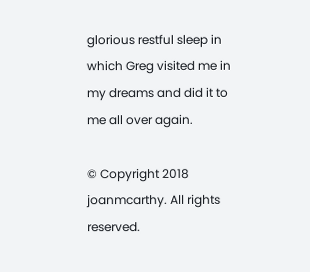glorious restful sleep in which Greg visited me in my dreams and did it to me all over again.

© Copyright 2018 joanmcarthy. All rights reserved.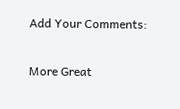Add Your Comments:

More Great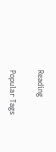Reading

Popular Tags